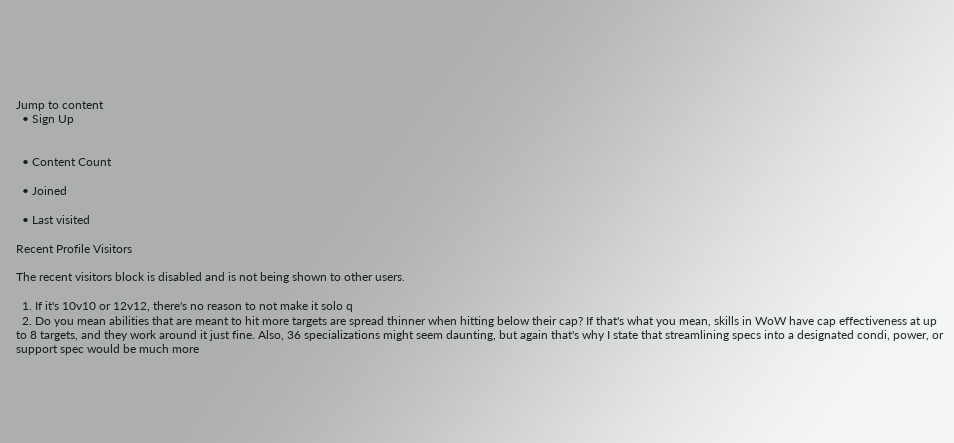Jump to content
  • Sign Up


  • Content Count

  • Joined

  • Last visited

Recent Profile Visitors

The recent visitors block is disabled and is not being shown to other users.

  1. If it's 10v10 or 12v12, there's no reason to not make it solo q
  2. Do you mean abilities that are meant to hit more targets are spread thinner when hitting below their cap? If that's what you mean, skills in WoW have cap effectiveness at up to 8 targets, and they work around it just fine. Also, 36 specializations might seem daunting, but again that's why I state that streamlining specs into a designated condi, power, or support spec would be much more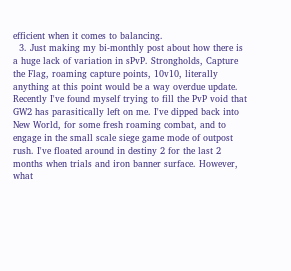efficient when it comes to balancing.
  3. Just making my bi-monthly post about how there is a huge lack of variation in sPvP. Strongholds, Capture the Flag, roaming capture points, 10v10, literally anything at this point would be a way overdue update. Recently I've found myself trying to fill the PvP void that GW2 has parasitically left on me. I've dipped back into New World, for some fresh roaming combat, and to engage in the small scale siege game mode of outpost rush. I've floated around in destiny 2 for the last 2 months when trials and iron banner surface. However, what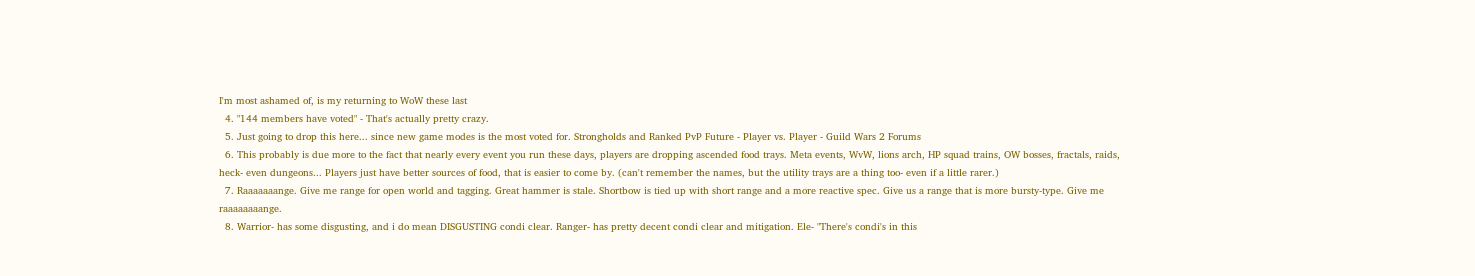I'm most ashamed of, is my returning to WoW these last
  4. "144 members have voted" - That's actually pretty crazy.
  5. Just going to drop this here... since new game modes is the most voted for. Strongholds and Ranked PvP Future - Player vs. Player - Guild Wars 2 Forums
  6. This probably is due more to the fact that nearly every event you run these days, players are dropping ascended food trays. Meta events, WvW, lions arch, HP squad trains, OW bosses, fractals, raids, heck- even dungeons... Players just have better sources of food, that is easier to come by. (can't remember the names, but the utility trays are a thing too- even if a little rarer.)
  7. Raaaaaaange. Give me range for open world and tagging. Great hammer is stale. Shortbow is tied up with short range and a more reactive spec. Give us a range that is more bursty-type. Give me raaaaaaaange.
  8. Warrior- has some disgusting, and i do mean DISGUSTING condi clear. Ranger- has pretty decent condi clear and mitigation. Ele- "There's condi's in this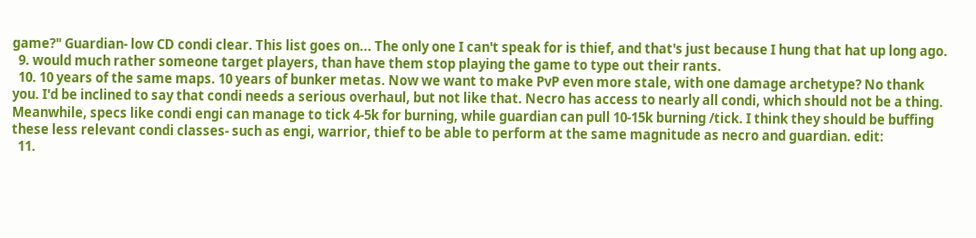game?" Guardian- low CD condi clear. This list goes on... The only one I can't speak for is thief, and that's just because I hung that hat up long ago.
  9. would much rather someone target players, than have them stop playing the game to type out their rants.
  10. 10 years of the same maps. 10 years of bunker metas. Now we want to make PvP even more stale, with one damage archetype? No thank you. I'd be inclined to say that condi needs a serious overhaul, but not like that. Necro has access to nearly all condi, which should not be a thing. Meanwhile, specs like condi engi can manage to tick 4-5k for burning, while guardian can pull 10-15k burning /tick. I think they should be buffing these less relevant condi classes- such as engi, warrior, thief to be able to perform at the same magnitude as necro and guardian. edit:
  11.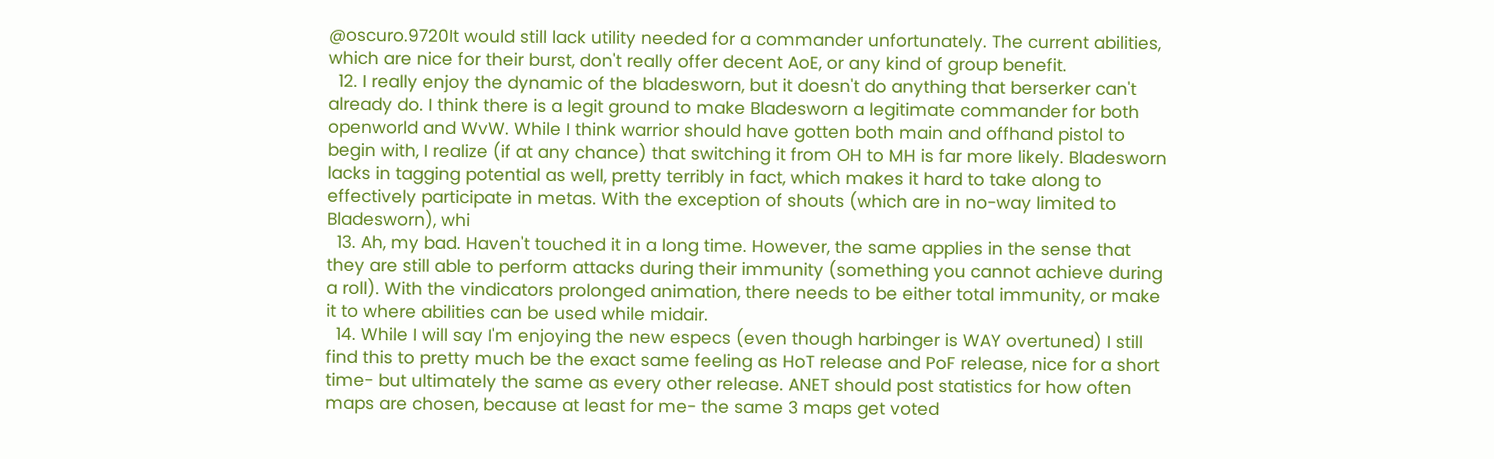@oscuro.9720It would still lack utility needed for a commander unfortunately. The current abilities, which are nice for their burst, don't really offer decent AoE, or any kind of group benefit.
  12. I really enjoy the dynamic of the bladesworn, but it doesn't do anything that berserker can't already do. I think there is a legit ground to make Bladesworn a legitimate commander for both openworld and WvW. While I think warrior should have gotten both main and offhand pistol to begin with, I realize (if at any chance) that switching it from OH to MH is far more likely. Bladesworn lacks in tagging potential as well, pretty terribly in fact, which makes it hard to take along to effectively participate in metas. With the exception of shouts (which are in no-way limited to Bladesworn), whi
  13. Ah, my bad. Haven't touched it in a long time. However, the same applies in the sense that they are still able to perform attacks during their immunity (something you cannot achieve during a roll). With the vindicators prolonged animation, there needs to be either total immunity, or make it to where abilities can be used while midair.
  14. While I will say I'm enjoying the new especs (even though harbinger is WAY overtuned) I still find this to pretty much be the exact same feeling as HoT release and PoF release, nice for a short time- but ultimately the same as every other release. ANET should post statistics for how often maps are chosen, because at least for me- the same 3 maps get voted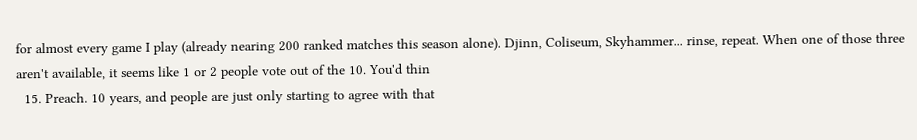for almost every game I play (already nearing 200 ranked matches this season alone). Djinn, Coliseum, Skyhammer... rinse, repeat. When one of those three aren't available, it seems like 1 or 2 people vote out of the 10. You'd thin
  15. Preach. 10 years, and people are just only starting to agree with that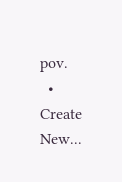pov.
  • Create New...